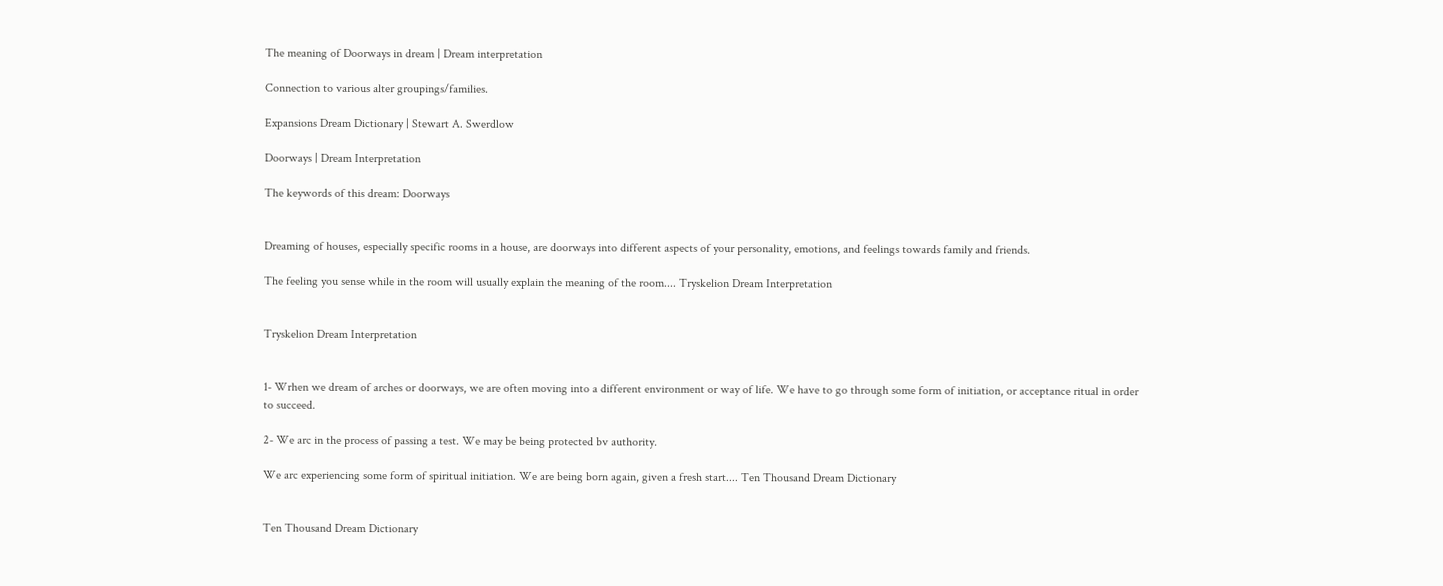The meaning of Doorways in dream | Dream interpretation

Connection to various alter groupings/families.

Expansions Dream Dictionary | Stewart A. Swerdlow

Doorways | Dream Interpretation

The keywords of this dream: Doorways


Dreaming of houses, especially specific rooms in a house, are doorways into different aspects of your personality, emotions, and feelings towards family and friends.

The feeling you sense while in the room will usually explain the meaning of the room.... Tryskelion Dream Interpretation


Tryskelion Dream Interpretation


1- Wrhen we dream of arches or doorways, we are often moving into a different environment or way of life. We have to go through some form of initiation, or acceptance ritual in order to succeed.

2- We arc in the process of passing a test. We may be being protected bv authority.

We arc experiencing some form of spiritual initiation. We are being born again, given a fresh start.... Ten Thousand Dream Dictionary


Ten Thousand Dream Dictionary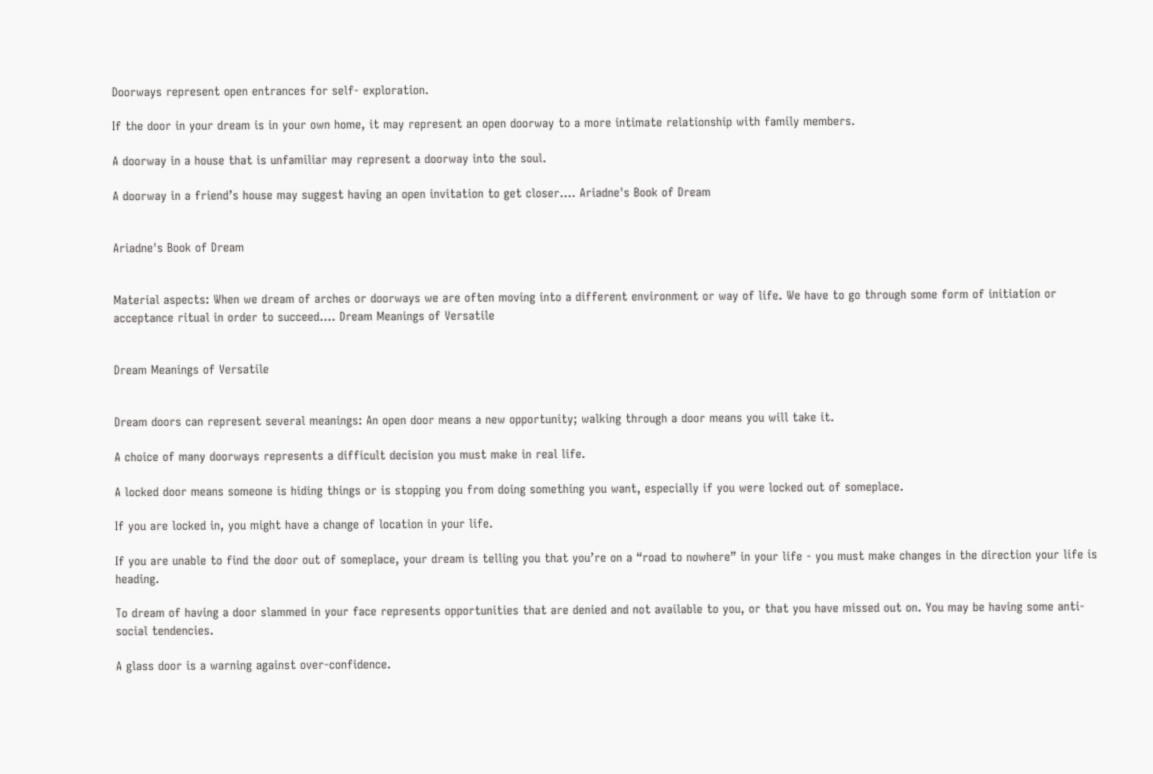Doorways represent open entrances for self- exploration.

If the door in your dream is in your own home, it may represent an open doorway to a more intimate relationship with family members.

A doorway in a house that is unfamiliar may represent a doorway into the soul.

A doorway in a friend’s house may suggest having an open invitation to get closer.... Ariadne's Book of Dream


Ariadne's Book of Dream


Material aspects: When we dream of arches or doorways we are often moving into a different environment or way of life. We have to go through some form of initiation or acceptance ritual in order to succeed.... Dream Meanings of Versatile


Dream Meanings of Versatile


Dream doors can represent several meanings: An open door means a new opportunity; walking through a door means you will take it.

A choice of many doorways represents a difficult decision you must make in real life.

A locked door means someone is hiding things or is stopping you from doing something you want, especially if you were locked out of someplace.

If you are locked in, you might have a change of location in your life.

If you are unable to find the door out of someplace, your dream is telling you that you’re on a “road to nowhere” in your life - you must make changes in the direction your life is heading.

To dream of having a door slammed in your face represents opportunities that are denied and not available to you, or that you have missed out on. You may be having some anti-social tendencies.

A glass door is a warning against over-confidence.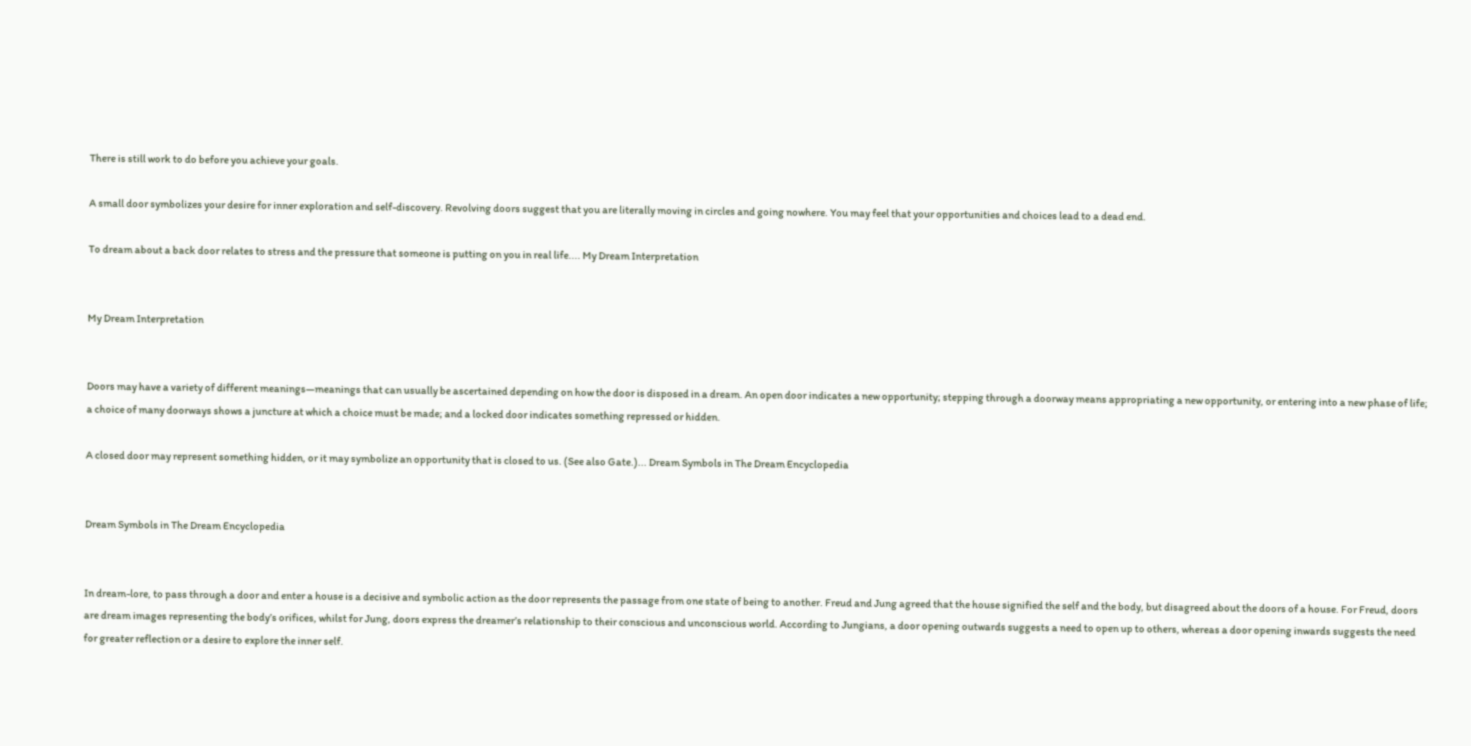There is still work to do before you achieve your goals.

A small door symbolizes your desire for inner exploration and self-discovery. Revolving doors suggest that you are literally moving in circles and going nowhere. You may feel that your opportunities and choices lead to a dead end.

To dream about a back door relates to stress and the pressure that someone is putting on you in real life.... My Dream Interpretation


My Dream Interpretation


Doors may have a variety of different meanings—meanings that can usually be ascertained depending on how the door is disposed in a dream. An open door indicates a new opportunity; stepping through a doorway means appropriating a new opportunity, or entering into a new phase of life; a choice of many doorways shows a juncture at which a choice must be made; and a locked door indicates something repressed or hidden.

A closed door may represent something hidden, or it may symbolize an opportunity that is closed to us. (See also Gate.)... Dream Symbols in The Dream Encyclopedia


Dream Symbols in The Dream Encyclopedia


In dream-lore, to pass through a door and enter a house is a decisive and symbolic action as the door represents the passage from one state of being to another. Freud and Jung agreed that the house signified the self and the body, but disagreed about the doors of a house. For Freud, doors are dream images representing the body’s orifices, whilst for Jung, doors express the dreamer’s relationship to their conscious and unconscious world. According to Jungians, a door opening outwards suggests a need to open up to others, whereas a door opening inwards suggests the need for greater reflection or a desire to explore the inner self.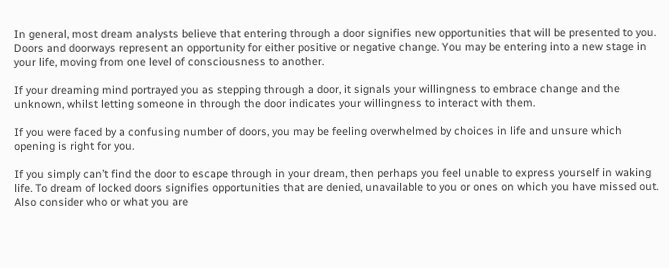In general, most dream analysts believe that entering through a door signifies new opportunities that will be presented to you. Doors and doorways represent an opportunity for either positive or negative change. You may be entering into a new stage in your life, moving from one level of consciousness to another.

If your dreaming mind portrayed you as stepping through a door, it signals your willingness to embrace change and the unknown, whilst letting someone in through the door indicates your willingness to interact with them.

If you were faced by a confusing number of doors, you may be feeling overwhelmed by choices in life and unsure which opening is right for you.

If you simply can’t find the door to escape through in your dream, then perhaps you feel unable to express yourself in waking life. To dream of locked doors signifies opportunities that are denied, unavailable to you or ones on which you have missed out. Also consider who or what you are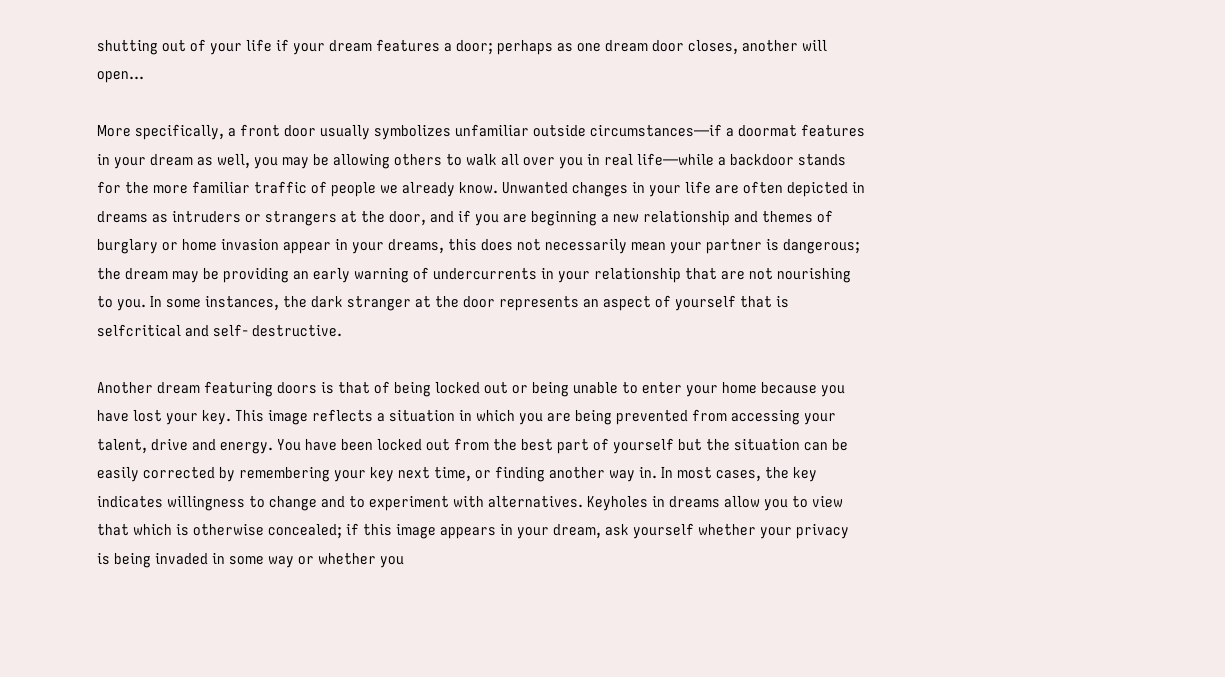shutting out of your life if your dream features a door; perhaps as one dream door closes, another will open…

More specifically, a front door usually symbolizes unfamiliar outside circumstances—if a doormat features in your dream as well, you may be allowing others to walk all over you in real life—while a backdoor stands for the more familiar traffic of people we already know. Unwanted changes in your life are often depicted in dreams as intruders or strangers at the door, and if you are beginning a new relationship and themes of burglary or home invasion appear in your dreams, this does not necessarily mean your partner is dangerous; the dream may be providing an early warning of undercurrents in your relationship that are not nourishing to you. In some instances, the dark stranger at the door represents an aspect of yourself that is selfcritical and self- destructive.

Another dream featuring doors is that of being locked out or being unable to enter your home because you have lost your key. This image reflects a situation in which you are being prevented from accessing your talent, drive and energy. You have been locked out from the best part of yourself but the situation can be easily corrected by remembering your key next time, or finding another way in. In most cases, the key indicates willingness to change and to experiment with alternatives. Keyholes in dreams allow you to view that which is otherwise concealed; if this image appears in your dream, ask yourself whether your privacy is being invaded in some way or whether you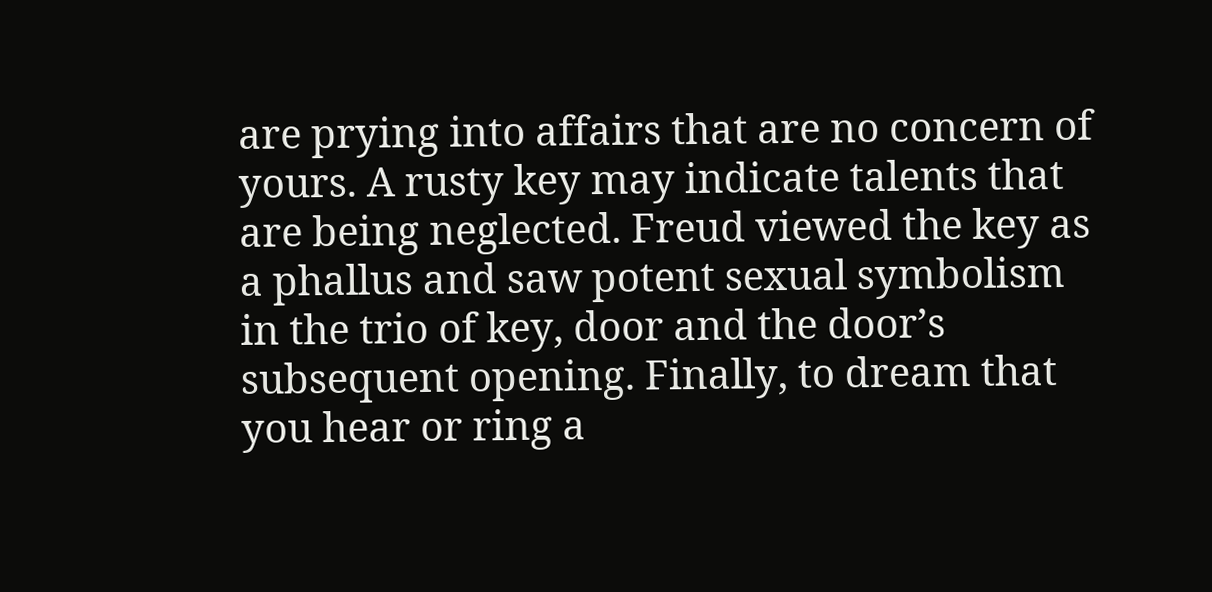are prying into affairs that are no concern of yours. A rusty key may indicate talents that are being neglected. Freud viewed the key as a phallus and saw potent sexual symbolism in the trio of key, door and the door’s subsequent opening. Finally, to dream that you hear or ring a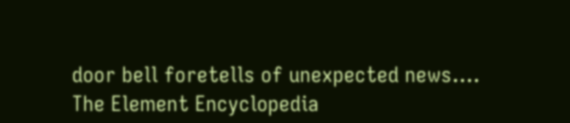door bell foretells of unexpected news.... The Element Encyclopedia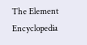The Element Encyclopedia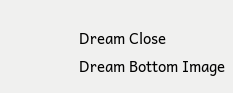Dream Close
Dream Bottom Image